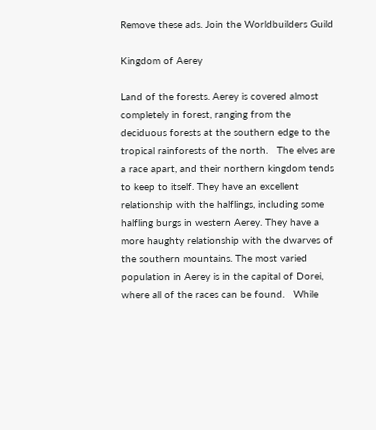Remove these ads. Join the Worldbuilders Guild

Kingdom of Aerey

Land of the forests. Aerey is covered almost completely in forest, ranging from the deciduous forests at the southern edge to the tropical rainforests of the north.   The elves are a race apart, and their northern kingdom tends to keep to itself. They have an excellent relationship with the halflings, including some halfling burgs in western Aerey. They have a more haughty relationship with the dwarves of the southern mountains. The most varied population in Aerey is in the capital of Dorei, where all of the races can be found.   While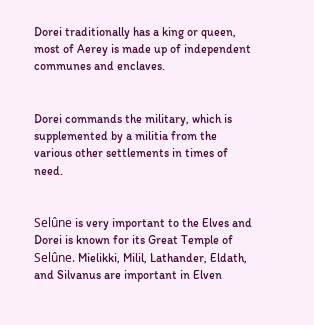Dorei traditionally has a king or queen, most of Aerey is made up of independent communes and enclaves.


Dorei commands the military, which is supplemented by a militia from the various other settlements in times of need.


Selûne is very important to the Elves and Dorei is known for its Great Temple of Selûne. Mielikki, Milil, Lathander, Eldath, and Silvanus are important in Elven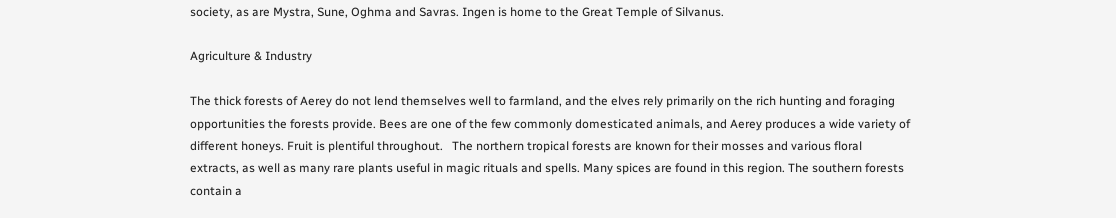society, as are Mystra, Sune, Oghma and Savras. Ingen is home to the Great Temple of Silvanus.

Agriculture & Industry

The thick forests of Aerey do not lend themselves well to farmland, and the elves rely primarily on the rich hunting and foraging opportunities the forests provide. Bees are one of the few commonly domesticated animals, and Aerey produces a wide variety of different honeys. Fruit is plentiful throughout.   The northern tropical forests are known for their mosses and various floral extracts, as well as many rare plants useful in magic rituals and spells. Many spices are found in this region. The southern forests contain a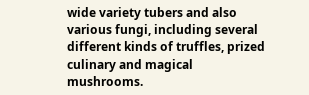wide variety tubers and also various fungi, including several different kinds of truffles, prized culinary and magical mushrooms.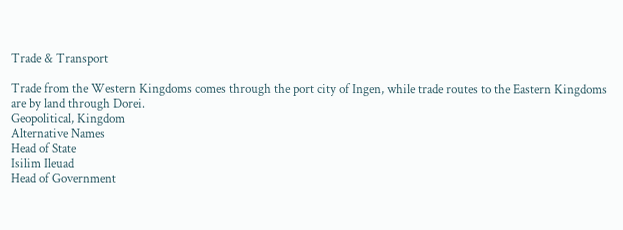Trade & Transport

Trade from the Western Kingdoms comes through the port city of Ingen, while trade routes to the Eastern Kingdoms are by land through Dorei.
Geopolitical, Kingdom
Alternative Names
Head of State
Isilim Ileuad
Head of Government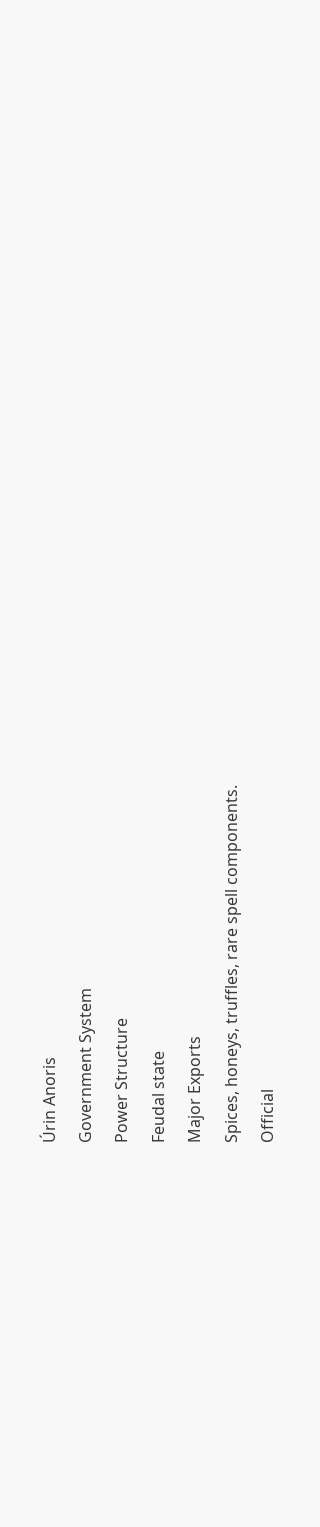Úrin Anoris
Government System
Power Structure
Feudal state
Major Exports
Spices, honeys, truffles, rare spell components.
Official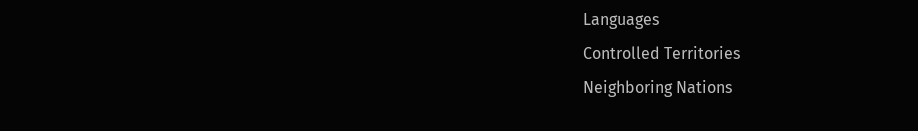Languages
Controlled Territories
Neighboring Nations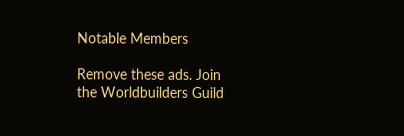Notable Members

Remove these ads. Join the Worldbuilders Guild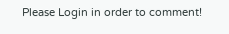Please Login in order to comment!